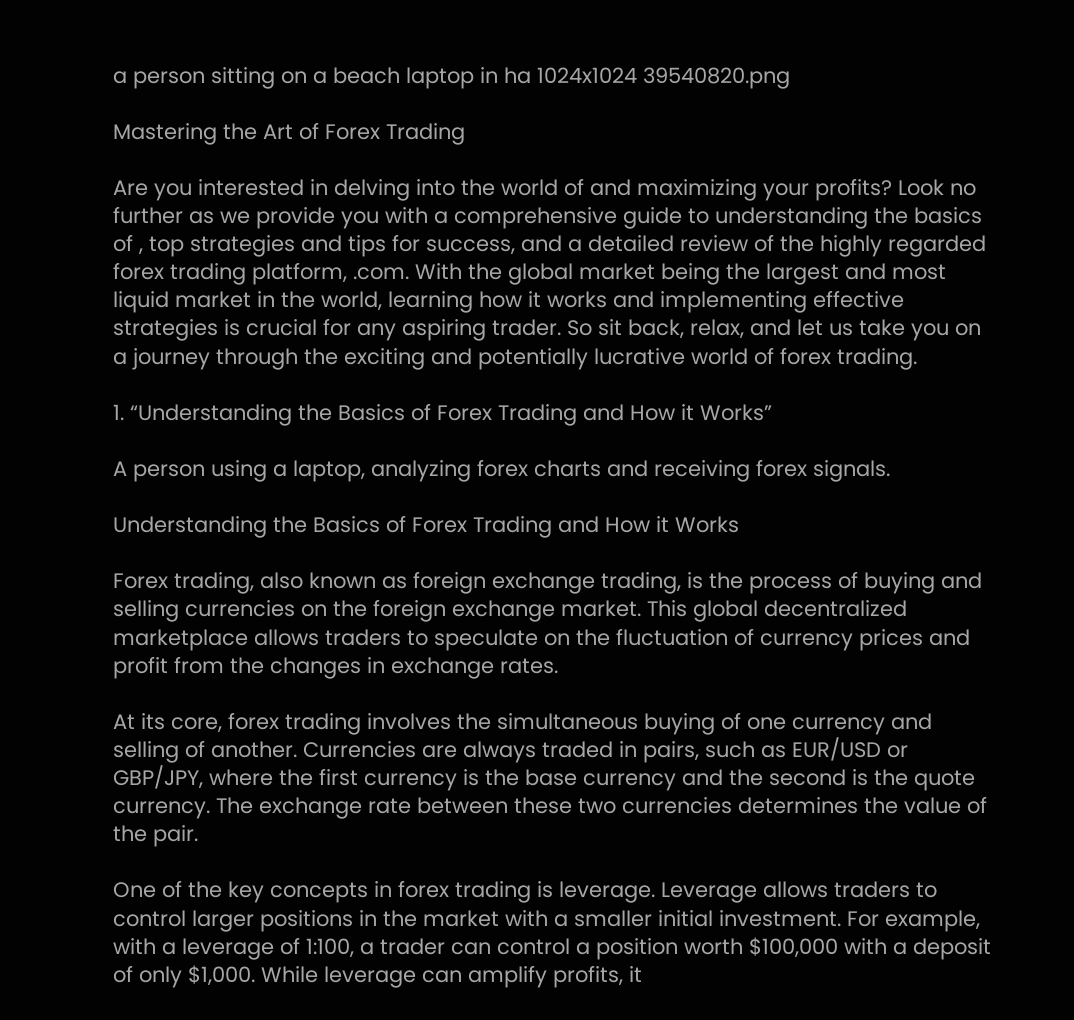a person sitting on a beach laptop in ha 1024x1024 39540820.png

Mastering the Art of Forex Trading

Are you interested in delving into the world of and maximizing your profits? Look no further as we provide you with a comprehensive guide to understanding the basics of , top strategies and tips for success, and a detailed review of the highly regarded forex trading platform, .com. With the global market being the largest and most liquid market in the world, learning how it works and implementing effective strategies is crucial for any aspiring trader. So sit back, relax, and let us take you on a journey through the exciting and potentially lucrative world of forex trading.

1. “Understanding the Basics of Forex Trading and How it Works”

A person using a laptop, analyzing forex charts and receiving forex signals.

Understanding the Basics of Forex Trading and How it Works

Forex trading, also known as foreign exchange trading, is the process of buying and selling currencies on the foreign exchange market. This global decentralized marketplace allows traders to speculate on the fluctuation of currency prices and profit from the changes in exchange rates.

At its core, forex trading involves the simultaneous buying of one currency and selling of another. Currencies are always traded in pairs, such as EUR/USD or GBP/JPY, where the first currency is the base currency and the second is the quote currency. The exchange rate between these two currencies determines the value of the pair.

One of the key concepts in forex trading is leverage. Leverage allows traders to control larger positions in the market with a smaller initial investment. For example, with a leverage of 1:100, a trader can control a position worth $100,000 with a deposit of only $1,000. While leverage can amplify profits, it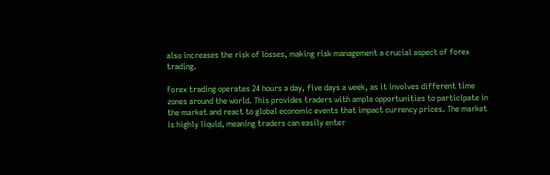also increases the risk of losses, making risk management a crucial aspect of forex trading.

Forex trading operates 24 hours a day, five days a week, as it involves different time zones around the world. This provides traders with ample opportunities to participate in the market and react to global economic events that impact currency prices. The market is highly liquid, meaning traders can easily enter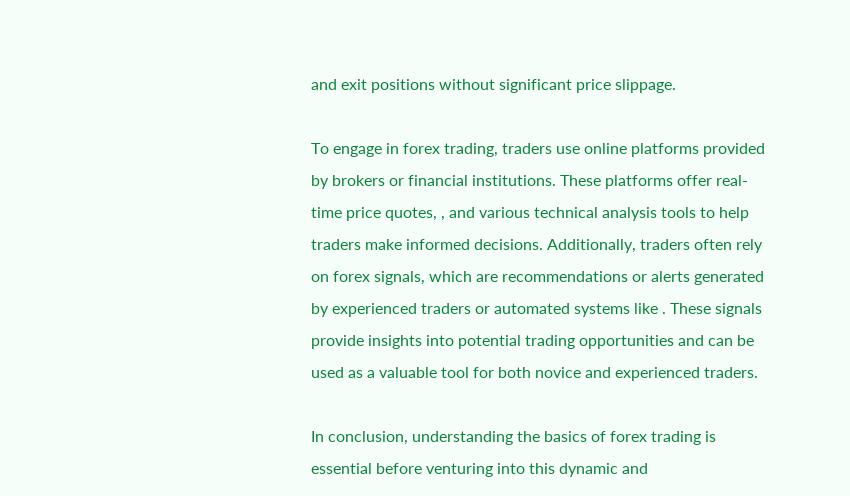and exit positions without significant price slippage.

To engage in forex trading, traders use online platforms provided by brokers or financial institutions. These platforms offer real-time price quotes, , and various technical analysis tools to help traders make informed decisions. Additionally, traders often rely on forex signals, which are recommendations or alerts generated by experienced traders or automated systems like . These signals provide insights into potential trading opportunities and can be used as a valuable tool for both novice and experienced traders.

In conclusion, understanding the basics of forex trading is essential before venturing into this dynamic and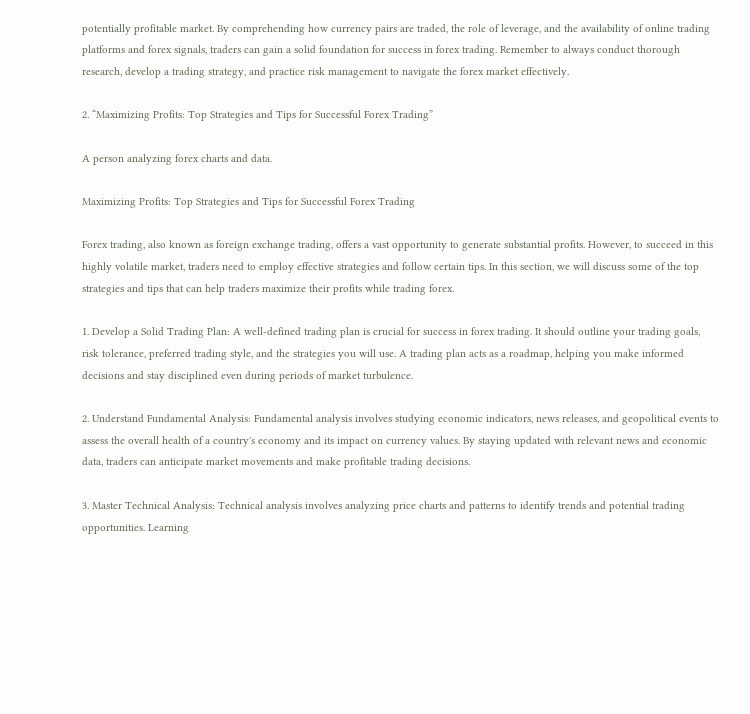potentially profitable market. By comprehending how currency pairs are traded, the role of leverage, and the availability of online trading platforms and forex signals, traders can gain a solid foundation for success in forex trading. Remember to always conduct thorough research, develop a trading strategy, and practice risk management to navigate the forex market effectively.

2. “Maximizing Profits: Top Strategies and Tips for Successful Forex Trading”

A person analyzing forex charts and data.

Maximizing Profits: Top Strategies and Tips for Successful Forex Trading

Forex trading, also known as foreign exchange trading, offers a vast opportunity to generate substantial profits. However, to succeed in this highly volatile market, traders need to employ effective strategies and follow certain tips. In this section, we will discuss some of the top strategies and tips that can help traders maximize their profits while trading forex.

1. Develop a Solid Trading Plan: A well-defined trading plan is crucial for success in forex trading. It should outline your trading goals, risk tolerance, preferred trading style, and the strategies you will use. A trading plan acts as a roadmap, helping you make informed decisions and stay disciplined even during periods of market turbulence.

2. Understand Fundamental Analysis: Fundamental analysis involves studying economic indicators, news releases, and geopolitical events to assess the overall health of a country's economy and its impact on currency values. By staying updated with relevant news and economic data, traders can anticipate market movements and make profitable trading decisions.

3. Master Technical Analysis: Technical analysis involves analyzing price charts and patterns to identify trends and potential trading opportunities. Learning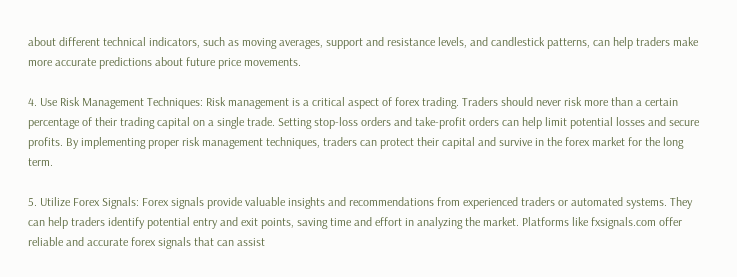about different technical indicators, such as moving averages, support and resistance levels, and candlestick patterns, can help traders make more accurate predictions about future price movements.

4. Use Risk Management Techniques: Risk management is a critical aspect of forex trading. Traders should never risk more than a certain percentage of their trading capital on a single trade. Setting stop-loss orders and take-profit orders can help limit potential losses and secure profits. By implementing proper risk management techniques, traders can protect their capital and survive in the forex market for the long term.

5. Utilize Forex Signals: Forex signals provide valuable insights and recommendations from experienced traders or automated systems. They can help traders identify potential entry and exit points, saving time and effort in analyzing the market. Platforms like fxsignals.com offer reliable and accurate forex signals that can assist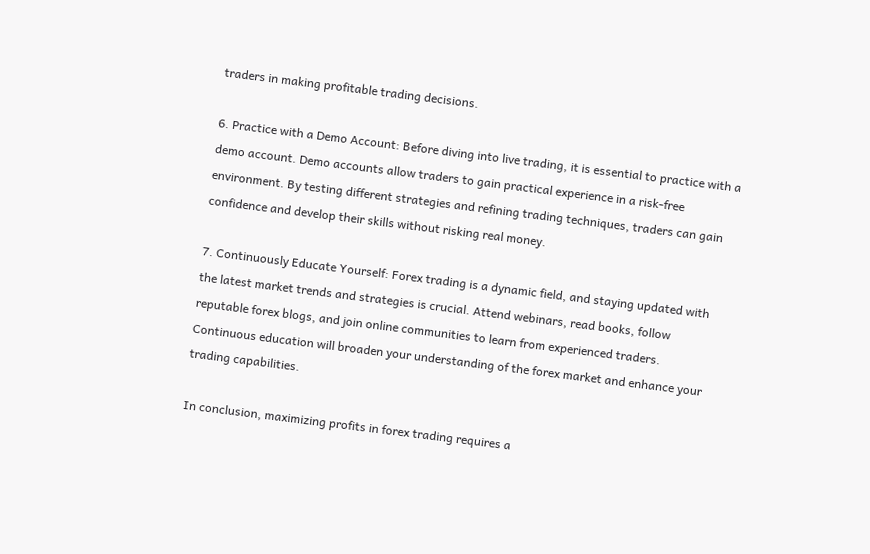traders in making profitable trading decisions.

6. Practice with a Demo Account: Before diving into live trading, it is essential to practice with a demo account. Demo accounts allow traders to gain practical experience in a risk-free environment. By testing different strategies and refining trading techniques, traders can gain confidence and develop their skills without risking real money.

7. Continuously Educate Yourself: Forex trading is a dynamic field, and staying updated with the latest market trends and strategies is crucial. Attend webinars, read books, follow reputable forex blogs, and join online communities to learn from experienced traders. Continuous education will broaden your understanding of the forex market and enhance your trading capabilities.

In conclusion, maximizing profits in forex trading requires a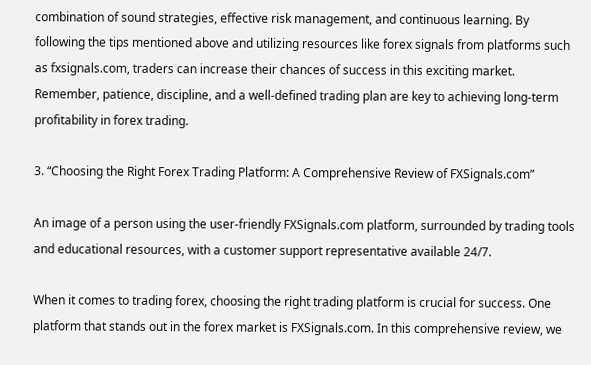combination of sound strategies, effective risk management, and continuous learning. By following the tips mentioned above and utilizing resources like forex signals from platforms such as fxsignals.com, traders can increase their chances of success in this exciting market. Remember, patience, discipline, and a well-defined trading plan are key to achieving long-term profitability in forex trading.

3. “Choosing the Right Forex Trading Platform: A Comprehensive Review of FXSignals.com”

An image of a person using the user-friendly FXSignals.com platform, surrounded by trading tools and educational resources, with a customer support representative available 24/7.

When it comes to trading forex, choosing the right trading platform is crucial for success. One platform that stands out in the forex market is FXSignals.com. In this comprehensive review, we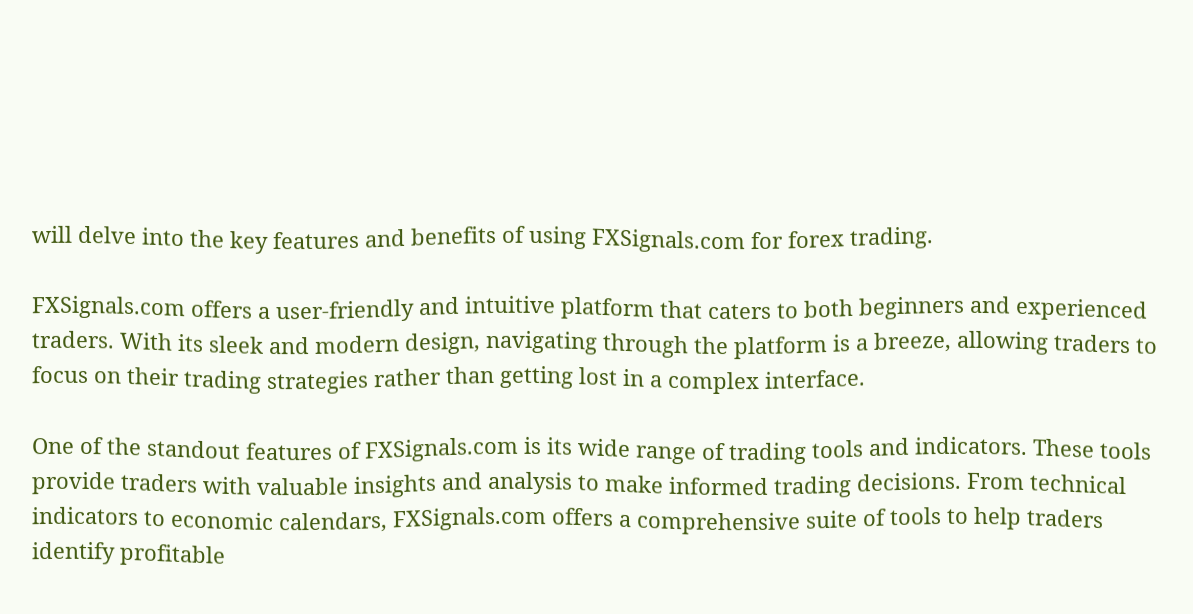will delve into the key features and benefits of using FXSignals.com for forex trading.

FXSignals.com offers a user-friendly and intuitive platform that caters to both beginners and experienced traders. With its sleek and modern design, navigating through the platform is a breeze, allowing traders to focus on their trading strategies rather than getting lost in a complex interface.

One of the standout features of FXSignals.com is its wide range of trading tools and indicators. These tools provide traders with valuable insights and analysis to make informed trading decisions. From technical indicators to economic calendars, FXSignals.com offers a comprehensive suite of tools to help traders identify profitable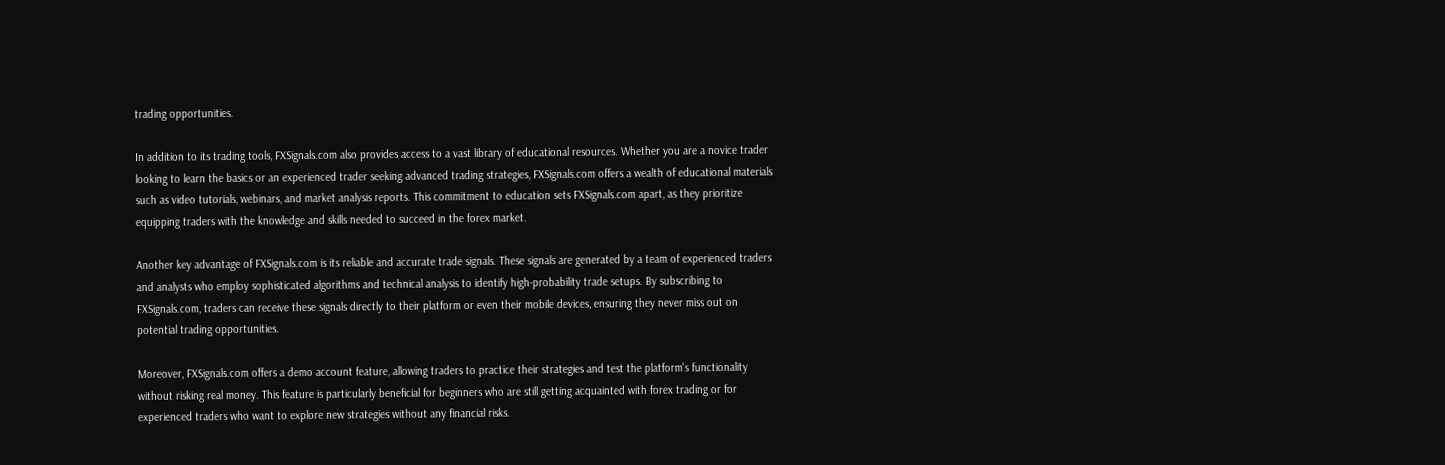trading opportunities.

In addition to its trading tools, FXSignals.com also provides access to a vast library of educational resources. Whether you are a novice trader looking to learn the basics or an experienced trader seeking advanced trading strategies, FXSignals.com offers a wealth of educational materials such as video tutorials, webinars, and market analysis reports. This commitment to education sets FXSignals.com apart, as they prioritize equipping traders with the knowledge and skills needed to succeed in the forex market.

Another key advantage of FXSignals.com is its reliable and accurate trade signals. These signals are generated by a team of experienced traders and analysts who employ sophisticated algorithms and technical analysis to identify high-probability trade setups. By subscribing to FXSignals.com, traders can receive these signals directly to their platform or even their mobile devices, ensuring they never miss out on potential trading opportunities.

Moreover, FXSignals.com offers a demo account feature, allowing traders to practice their strategies and test the platform's functionality without risking real money. This feature is particularly beneficial for beginners who are still getting acquainted with forex trading or for experienced traders who want to explore new strategies without any financial risks.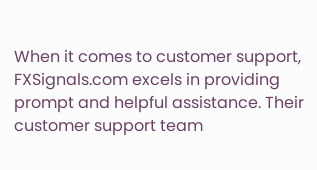When it comes to customer support, FXSignals.com excels in providing prompt and helpful assistance. Their customer support team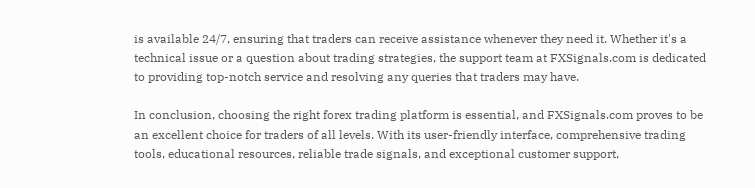is available 24/7, ensuring that traders can receive assistance whenever they need it. Whether it's a technical issue or a question about trading strategies, the support team at FXSignals.com is dedicated to providing top-notch service and resolving any queries that traders may have.

In conclusion, choosing the right forex trading platform is essential, and FXSignals.com proves to be an excellent choice for traders of all levels. With its user-friendly interface, comprehensive trading tools, educational resources, reliable trade signals, and exceptional customer support,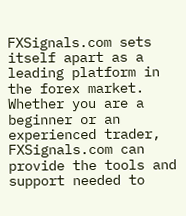FXSignals.com sets itself apart as a leading platform in the forex market. Whether you are a beginner or an experienced trader, FXSignals.com can provide the tools and support needed to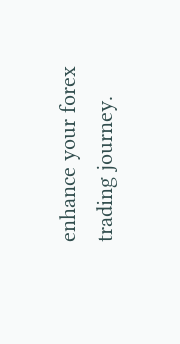enhance your forex trading journey.